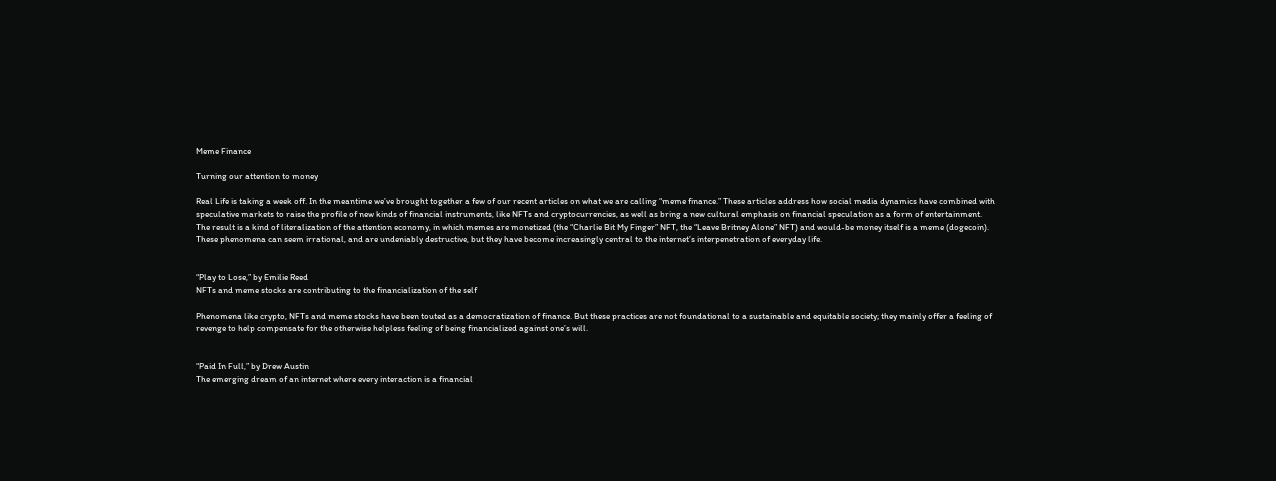Meme Finance

Turning our attention to money

Real Life is taking a week off. In the meantime we’ve brought together a few of our recent articles on what we are calling “meme finance.” These articles address how social media dynamics have combined with speculative markets to raise the profile of new kinds of financial instruments, like NFTs and cryptocurrencies, as well as bring a new cultural emphasis on financial speculation as a form of entertainment. The result is a kind of literalization of the attention economy, in which memes are monetized (the “Charlie Bit My Finger” NFT, the “Leave Britney Alone” NFT) and would-be money itself is a meme (dogecoin). These phenomena can seem irrational, and are undeniably destructive, but they have become increasingly central to the internet’s interpenetration of everyday life.


“Play to Lose,” by Emilie Reed
NFTs and meme stocks are contributing to the financialization of the self

Phenomena like crypto, NFTs and meme stocks have been touted as a democratization of finance. But these practices are not foundational to a sustainable and equitable society; they mainly offer a feeling of revenge to help compensate for the otherwise helpless feeling of being financialized against one’s will.


“Paid In Full,” by Drew Austin
The emerging dream of an internet where every interaction is a financial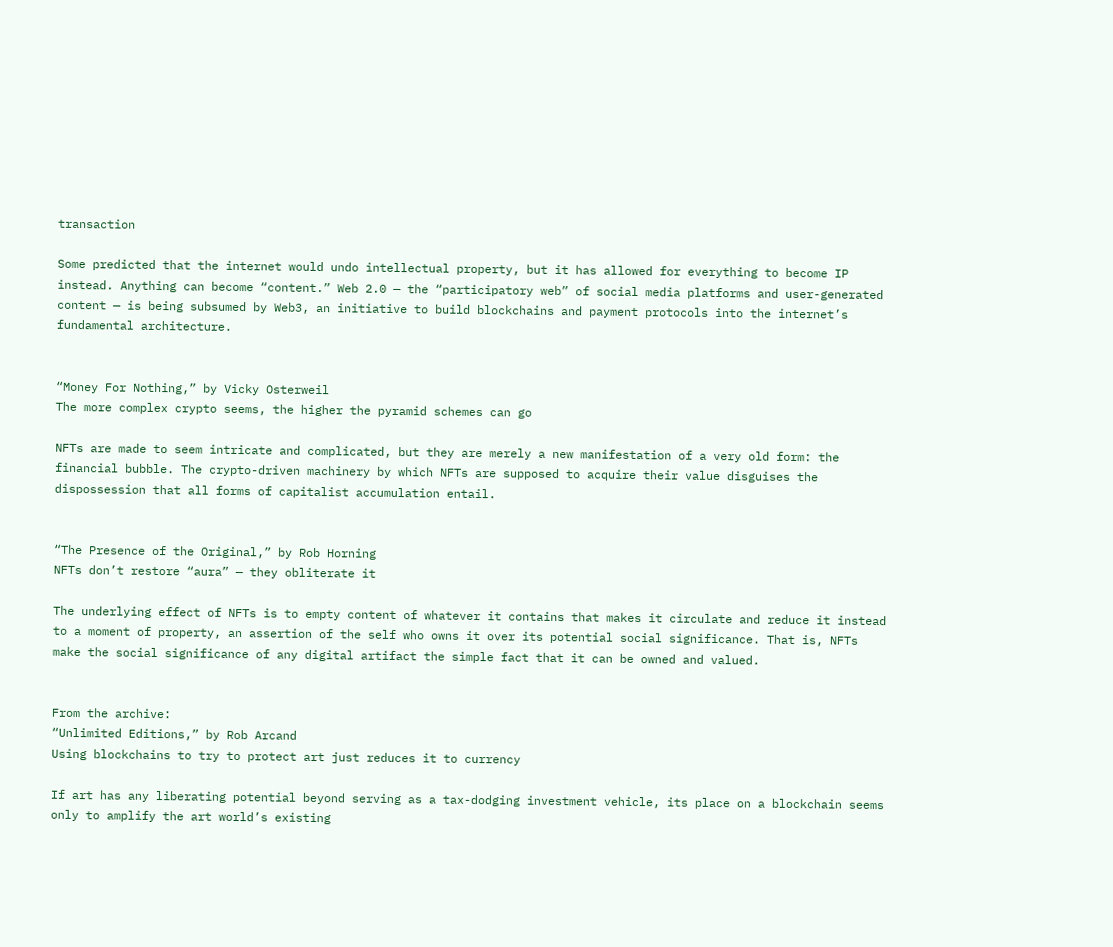transaction

Some predicted that the internet would undo intellectual property, but it has allowed for everything to become IP instead. Anything can become “content.” Web 2.0 — the “participatory web” of social media platforms and user-generated content — is being subsumed by Web3, an initiative to build blockchains and payment protocols into the internet’s fundamental architecture.


“Money For Nothing,” by Vicky Osterweil
The more complex crypto seems, the higher the pyramid schemes can go

NFTs are made to seem intricate and complicated, but they are merely a new manifestation of a very old form: the financial bubble. The crypto-driven machinery by which NFTs are supposed to acquire their value disguises the dispossession that all forms of capitalist accumulation entail.


“The Presence of the Original,” by Rob Horning
NFTs don’t restore “aura” — they obliterate it

The underlying effect of NFTs is to empty content of whatever it contains that makes it circulate and reduce it instead to a moment of property, an assertion of the self who owns it over its potential social significance. That is, NFTs make the social significance of any digital artifact the simple fact that it can be owned and valued.


From the archive:
“Unlimited Editions,” by Rob Arcand
Using blockchains to try to protect art just reduces it to currency

If art has any liberating potential beyond serving as a tax-dodging investment vehicle, its place on a blockchain seems only to amplify the art world’s existing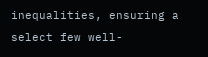inequalities, ensuring a select few well-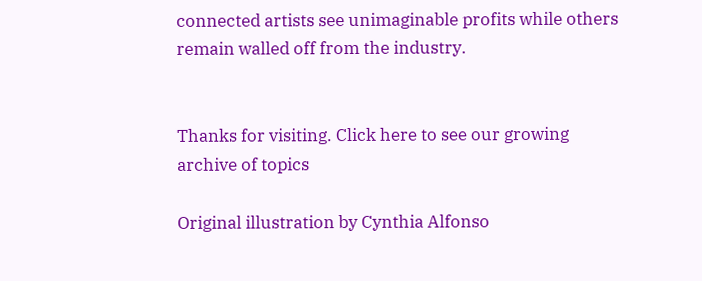connected artists see unimaginable profits while others remain walled off from the industry.


Thanks for visiting. Click here to see our growing archive of topics

Original illustration by Cynthia Alfonso